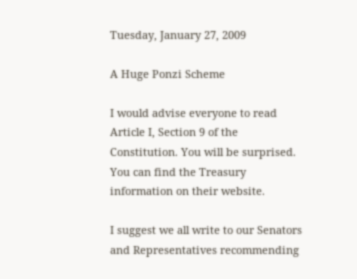Tuesday, January 27, 2009

A Huge Ponzi Scheme

I would advise everyone to read Article I, Section 9 of the Constitution. You will be surprised. You can find the Treasury information on their website.

I suggest we all write to our Senators and Representatives recommending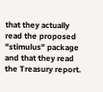that they actually read the proposed "stimulus" package and that they read the Treasury report.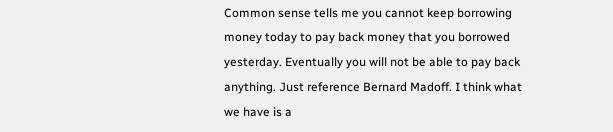Common sense tells me you cannot keep borrowing money today to pay back money that you borrowed yesterday. Eventually you will not be able to pay back anything. Just reference Bernard Madoff. I think what we have is a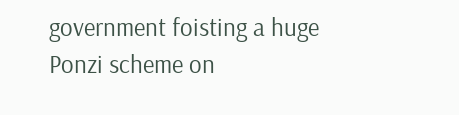government foisting a huge Ponzi scheme on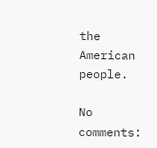the American people.

No comments: